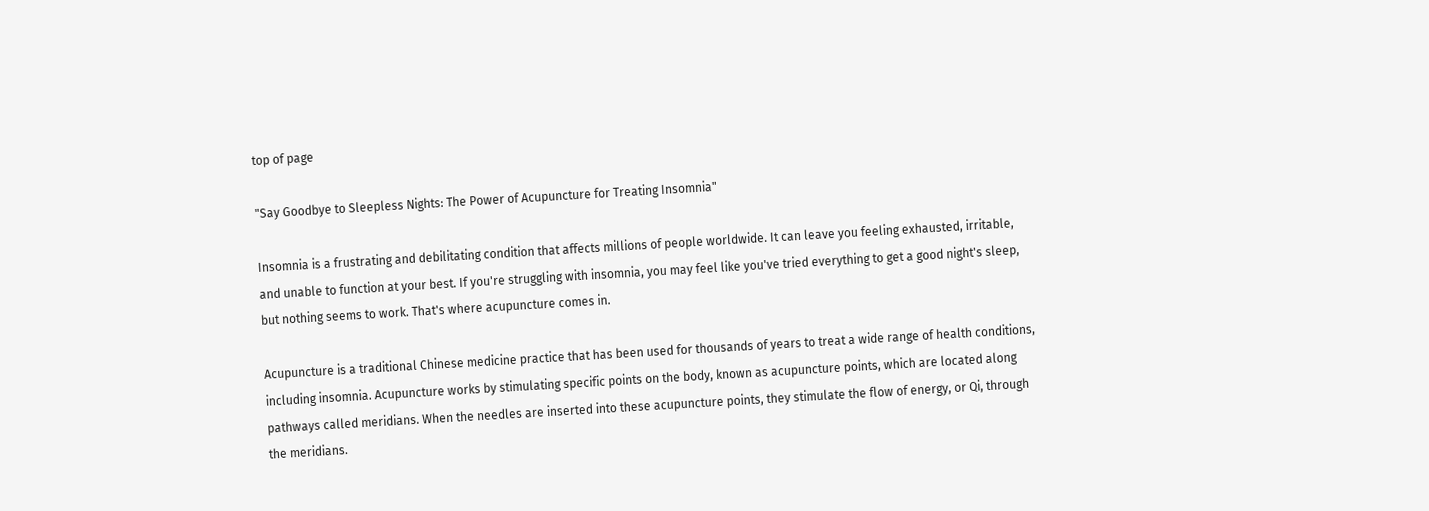top of page

"Say Goodbye to Sleepless Nights: The Power of Acupuncture for Treating Insomnia"

Insomnia is a frustrating and debilitating condition that affects millions of people worldwide. It can leave you feeling exhausted, irritable, and unable to function at your best. If you're struggling with insomnia, you may feel like you've tried everything to get a good night's sleep, but nothing seems to work. That's where acupuncture comes in.

Acupuncture is a traditional Chinese medicine practice that has been used for thousands of years to treat a wide range of health conditions, including insomnia. Acupuncture works by stimulating specific points on the body, known as acupuncture points, which are located along pathways called meridians. When the needles are inserted into these acupuncture points, they stimulate the flow of energy, or Qi, through the meridians.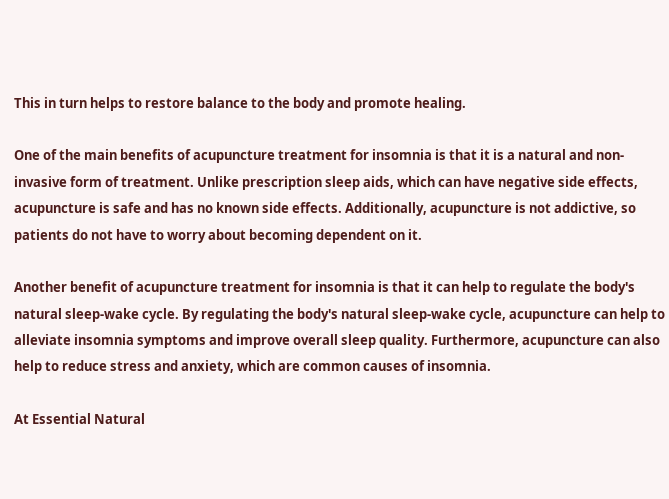This in turn helps to restore balance to the body and promote healing.

One of the main benefits of acupuncture treatment for insomnia is that it is a natural and non-invasive form of treatment. Unlike prescription sleep aids, which can have negative side effects, acupuncture is safe and has no known side effects. Additionally, acupuncture is not addictive, so patients do not have to worry about becoming dependent on it.

Another benefit of acupuncture treatment for insomnia is that it can help to regulate the body's natural sleep-wake cycle. By regulating the body's natural sleep-wake cycle, acupuncture can help to alleviate insomnia symptoms and improve overall sleep quality. Furthermore, acupuncture can also help to reduce stress and anxiety, which are common causes of insomnia.

At Essential Natural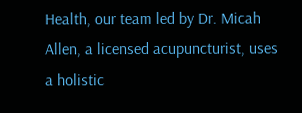Health, our team led by Dr. Micah Allen, a licensed acupuncturist, uses a holistic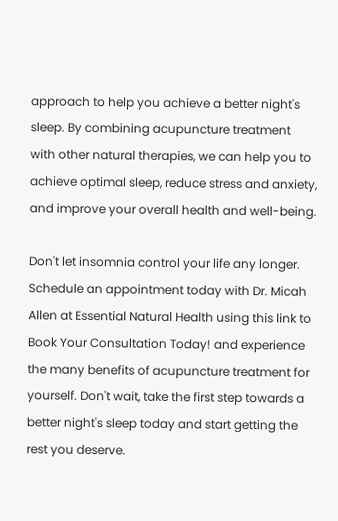approach to help you achieve a better night's sleep. By combining acupuncture treatment with other natural therapies, we can help you to achieve optimal sleep, reduce stress and anxiety, and improve your overall health and well-being.

Don't let insomnia control your life any longer. Schedule an appointment today with Dr. Micah Allen at Essential Natural Health using this link to Book Your Consultation Today! and experience the many benefits of acupuncture treatment for yourself. Don't wait, take the first step towards a better night's sleep today and start getting the rest you deserve.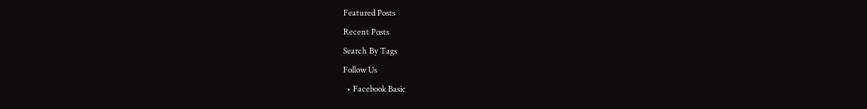Featured Posts
Recent Posts
Search By Tags
Follow Us
  • Facebook Basic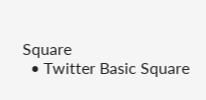Square
  • Twitter Basic Square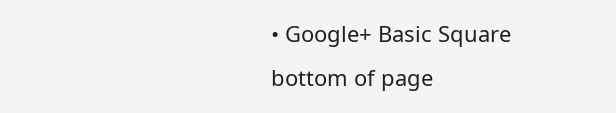• Google+ Basic Square
bottom of page